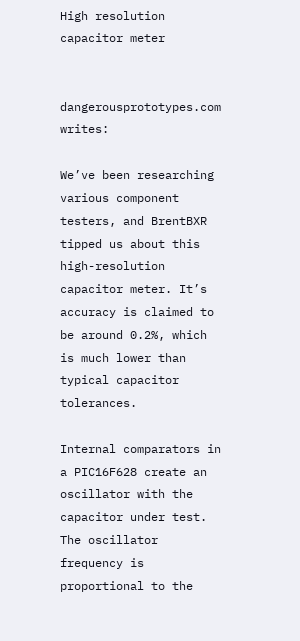High resolution capacitor meter


dangerousprototypes.com writes:

We’ve been researching various component testers, and BrentBXR tipped us about this high-resolution capacitor meter. It’s accuracy is claimed to be around 0.2%, which is much lower than typical capacitor tolerances.

Internal comparators in a PIC16F628 create an oscillator with the capacitor under test. The oscillator frequency is proportional to the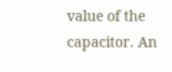value of the capacitor. An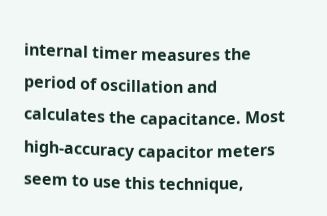internal timer measures the period of oscillation and calculates the capacitance. Most high-accuracy capacitor meters seem to use this technique,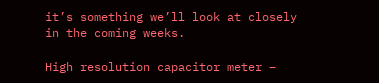it’s something we’ll look at closely in the coming weeks.

High resolution capacitor meter –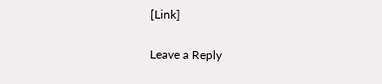[Link]

Leave a Reply